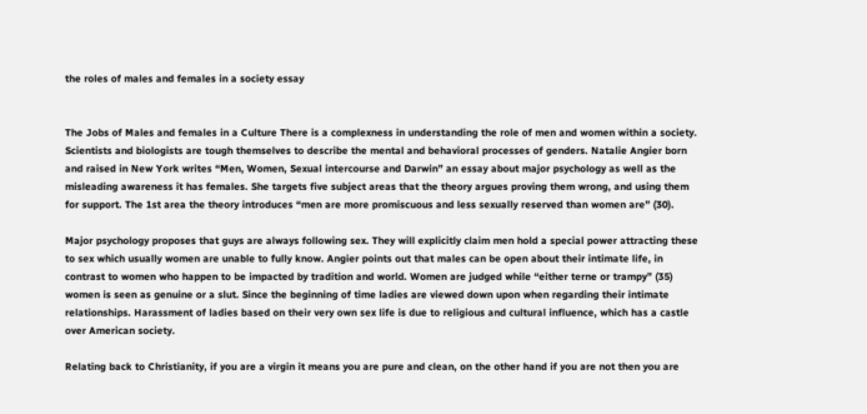the roles of males and females in a society essay


The Jobs of Males and females in a Culture There is a complexness in understanding the role of men and women within a society. Scientists and biologists are tough themselves to describe the mental and behavioral processes of genders. Natalie Angier born and raised in New York writes “Men, Women, Sexual intercourse and Darwin” an essay about major psychology as well as the misleading awareness it has females. She targets five subject areas that the theory argues proving them wrong, and using them for support. The 1st area the theory introduces “men are more promiscuous and less sexually reserved than women are” (30).

Major psychology proposes that guys are always following sex. They will explicitly claim men hold a special power attracting these to sex which usually women are unable to fully know. Angier points out that males can be open about their intimate life, in contrast to women who happen to be impacted by tradition and world. Women are judged while “either terne or trampy” (35) women is seen as genuine or a slut. Since the beginning of time ladies are viewed down upon when regarding their intimate relationships. Harassment of ladies based on their very own sex life is due to religious and cultural influence, which has a castle over American society.

Relating back to Christianity, if you are a virgin it means you are pure and clean, on the other hand if you are not then you are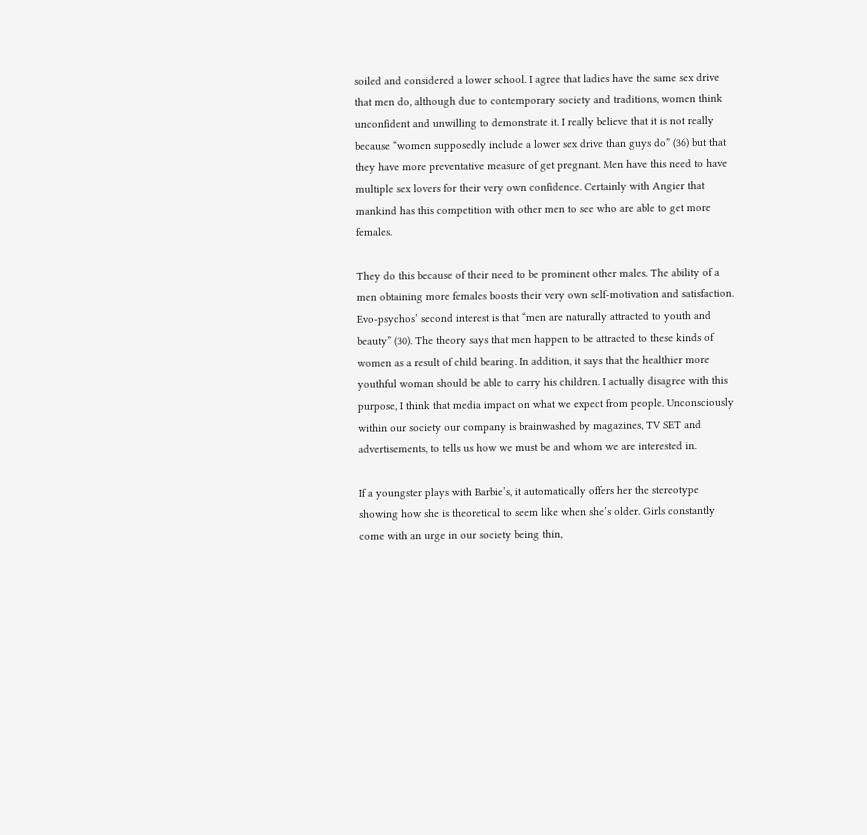soiled and considered a lower school. I agree that ladies have the same sex drive that men do, although due to contemporary society and traditions, women think unconfident and unwilling to demonstrate it. I really believe that it is not really because “women supposedly include a lower sex drive than guys do” (36) but that they have more preventative measure of get pregnant. Men have this need to have multiple sex lovers for their very own confidence. Certainly with Angier that mankind has this competition with other men to see who are able to get more females.

They do this because of their need to be prominent other males. The ability of a men obtaining more females boosts their very own self-motivation and satisfaction. Evo-psychos’ second interest is that “men are naturally attracted to youth and beauty” (30). The theory says that men happen to be attracted to these kinds of women as a result of child bearing. In addition, it says that the healthier more youthful woman should be able to carry his children. I actually disagree with this purpose, I think that media impact on what we expect from people. Unconsciously within our society our company is brainwashed by magazines, TV SET and advertisements, to tells us how we must be and whom we are interested in.

If a youngster plays with Barbie’s, it automatically offers her the stereotype showing how she is theoretical to seem like when she’s older. Girls constantly come with an urge in our society being thin,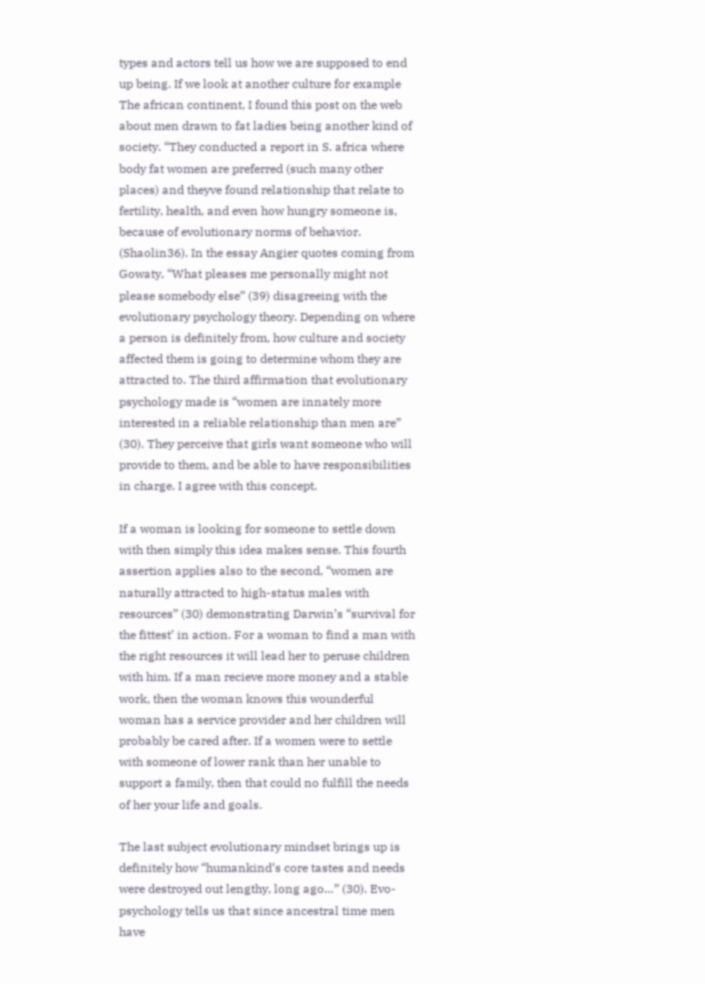types and actors tell us how we are supposed to end up being. If we look at another culture for example The african continent, I found this post on the web about men drawn to fat ladies being another kind of society. “They conducted a report in S. africa where body fat women are preferred (such many other places) and theyve found relationship that relate to fertility, health, and even how hungry someone is, because of evolutionary norms of behavior. (Shaolin36). In the essay Angier quotes coming from Gowaty, “What pleases me personally might not please somebody else” (39) disagreeing with the evolutionary psychology theory. Depending on where a person is definitely from, how culture and society affected them is going to determine whom they are attracted to. The third affirmation that evolutionary psychology made is “women are innately more interested in a reliable relationship than men are” (30). They perceive that girls want someone who will provide to them, and be able to have responsibilities in charge. I agree with this concept.

If a woman is looking for someone to settle down with then simply this idea makes sense. This fourth assertion applies also to the second, “women are naturally attracted to high-status males with resources” (30) demonstrating Darwin’s “survival for the fittest’ in action. For a woman to find a man with the right resources it will lead her to peruse children with him. If a man recieve more money and a stable work, then the woman knows this wounderful woman has a service provider and her children will probably be cared after. If a women were to settle with someone of lower rank than her unable to support a family, then that could no fulfill the needs of her your life and goals.

The last subject evolutionary mindset brings up is definitely how “humankind’s core tastes and needs were destroyed out lengthy, long ago…” (30). Evo-psychology tells us that since ancestral time men have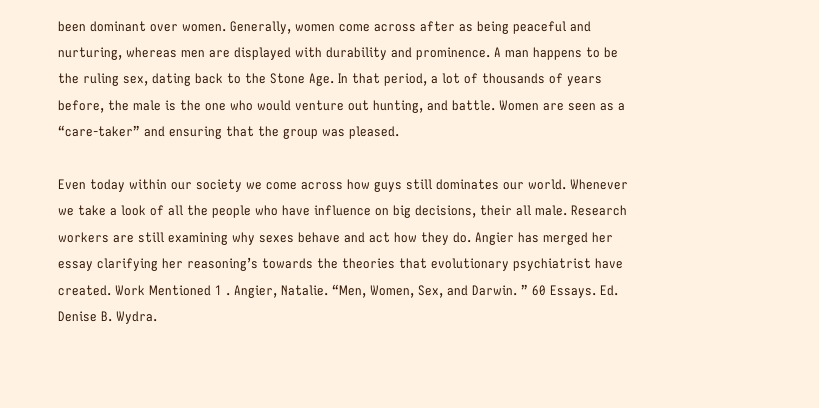been dominant over women. Generally, women come across after as being peaceful and nurturing, whereas men are displayed with durability and prominence. A man happens to be the ruling sex, dating back to the Stone Age. In that period, a lot of thousands of years before, the male is the one who would venture out hunting, and battle. Women are seen as a “care-taker” and ensuring that the group was pleased.

Even today within our society we come across how guys still dominates our world. Whenever we take a look of all the people who have influence on big decisions, their all male. Research workers are still examining why sexes behave and act how they do. Angier has merged her essay clarifying her reasoning’s towards the theories that evolutionary psychiatrist have created. Work Mentioned 1 . Angier, Natalie. “Men, Women, Sex, and Darwin. ” 60 Essays. Ed. Denise B. Wydra.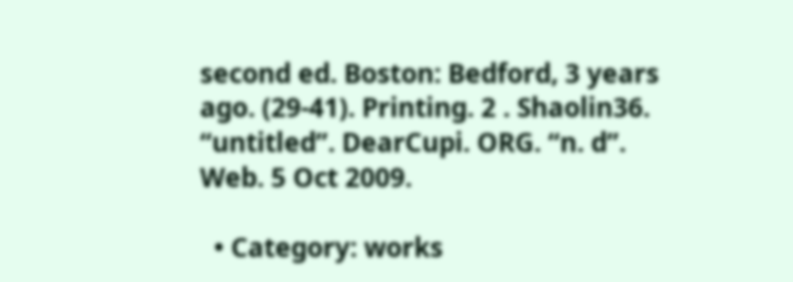second ed. Boston: Bedford, 3 years ago. (29-41). Printing. 2 . Shaolin36. “untitled”. DearCupi. ORG. “n. d”. Web. 5 Oct 2009.

  • Category: works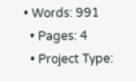• Words: 991
  • Pages: 4
  • Project Type: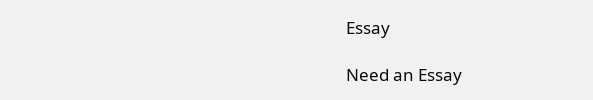Essay

Need an Essay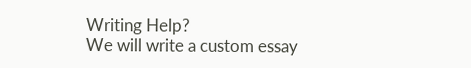Writing Help?
We will write a custom essay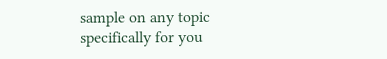sample on any topic specifically for you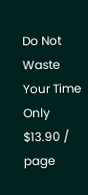Do Not Waste Your Time
Only $13.90 / page